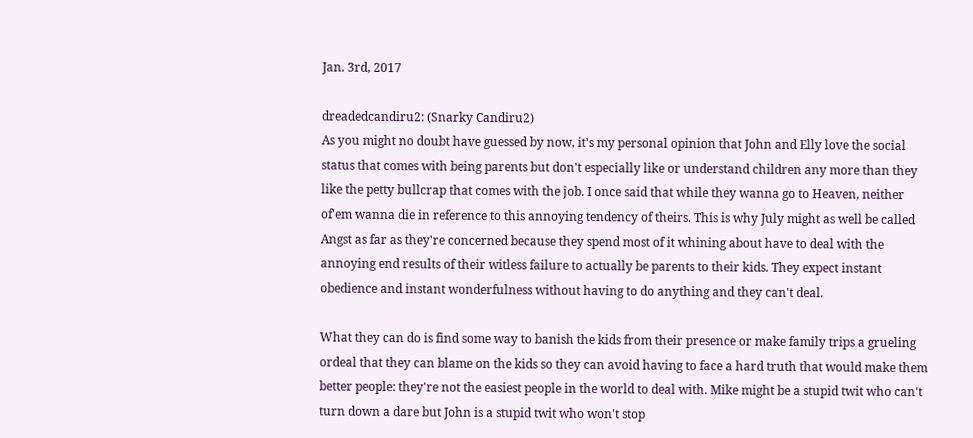Jan. 3rd, 2017

dreadedcandiru2: (Snarky Candiru2)
As you might no doubt have guessed by now, it's my personal opinion that John and Elly love the social status that comes with being parents but don't especially like or understand children any more than they like the petty bullcrap that comes with the job. I once said that while they wanna go to Heaven, neither of'em wanna die in reference to this annoying tendency of theirs. This is why July might as well be called Angst as far as they're concerned because they spend most of it whining about have to deal with the annoying end results of their witless failure to actually be parents to their kids. They expect instant obedience and instant wonderfulness without having to do anything and they can't deal.

What they can do is find some way to banish the kids from their presence or make family trips a grueling ordeal that they can blame on the kids so they can avoid having to face a hard truth that would make them better people: they're not the easiest people in the world to deal with. Mike might be a stupid twit who can't turn down a dare but John is a stupid twit who won't stop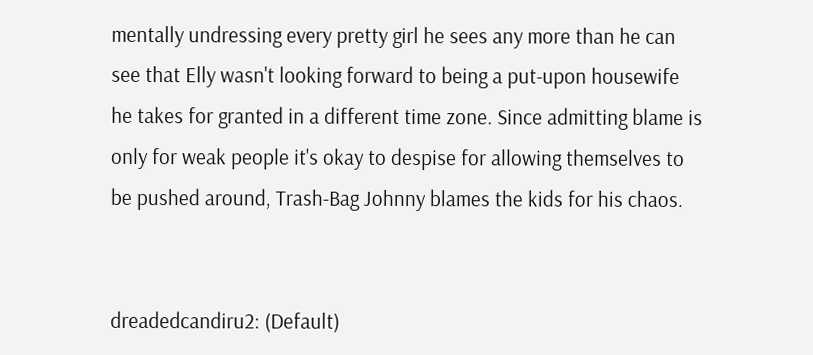mentally undressing every pretty girl he sees any more than he can see that Elly wasn't looking forward to being a put-upon housewife he takes for granted in a different time zone. Since admitting blame is only for weak people it's okay to despise for allowing themselves to be pushed around, Trash-Bag Johnny blames the kids for his chaos.


dreadedcandiru2: (Default)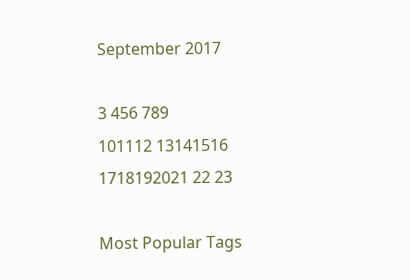September 2017

3 456 789
101112 13141516
1718192021 22 23

Most Popular Tags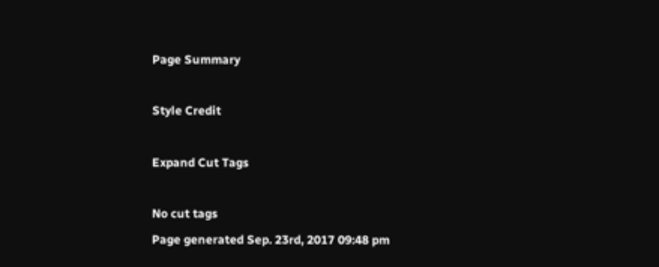Page Summary

Style Credit

Expand Cut Tags

No cut tags
Page generated Sep. 23rd, 2017 09:48 pm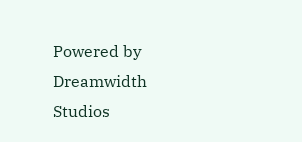Powered by Dreamwidth Studios